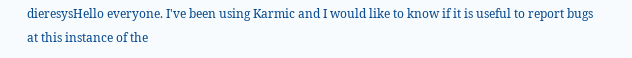dieresysHello everyone. I've been using Karmic and I would like to know if it is useful to report bugs at this instance of the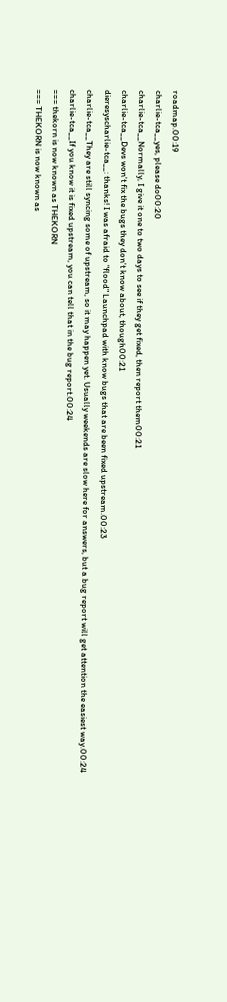roadmap.00:19
charlie-tca__yes, please do00:20
charlie-tca__Normally, I give it one to two days to see if they get fixed, then report them00:21
charlie-tca__Devs won't fix the bugs they don't know about, though00:21
dieresyscharlie-tca__: thanks! I was afraid to "flood" Launchpad with know bugs that are been fixed upstream.00:23
charlie-tca__They are still syncing some of upstream, so it may happen yet. Usually weekends are slow here for answers, but a bug report will get attention the easiest way.00:24
charlie-tca__If you know it is fixed upstream, you can tell that in the bug report.00:24
=== thekorn is now known as THEKORN
=== THEKORN is now known as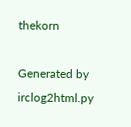thekorn

Generated by irclog2html.py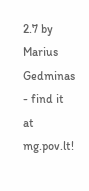2.7 by Marius Gedminas - find it at mg.pov.lt!